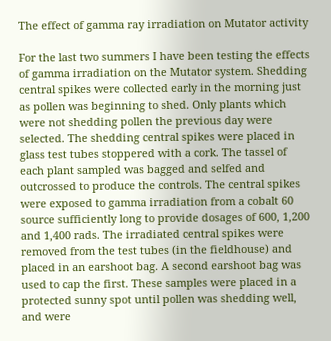The effect of gamma ray irradiation on Mutator activity

For the last two summers I have been testing the effects of gamma irradiation on the Mutator system. Shedding central spikes were collected early in the morning just as pollen was beginning to shed. Only plants which were not shedding pollen the previous day were selected. The shedding central spikes were placed in glass test tubes stoppered with a cork. The tassel of each plant sampled was bagged and selfed and outcrossed to produce the controls. The central spikes were exposed to gamma irradiation from a cobalt 60 source sufficiently long to provide dosages of 600, 1,200 and 1,400 rads. The irradiated central spikes were removed from the test tubes (in the fieldhouse) and placed in an earshoot bag. A second earshoot bag was used to cap the first. These samples were placed in a protected sunny spot until pollen was shedding well, and were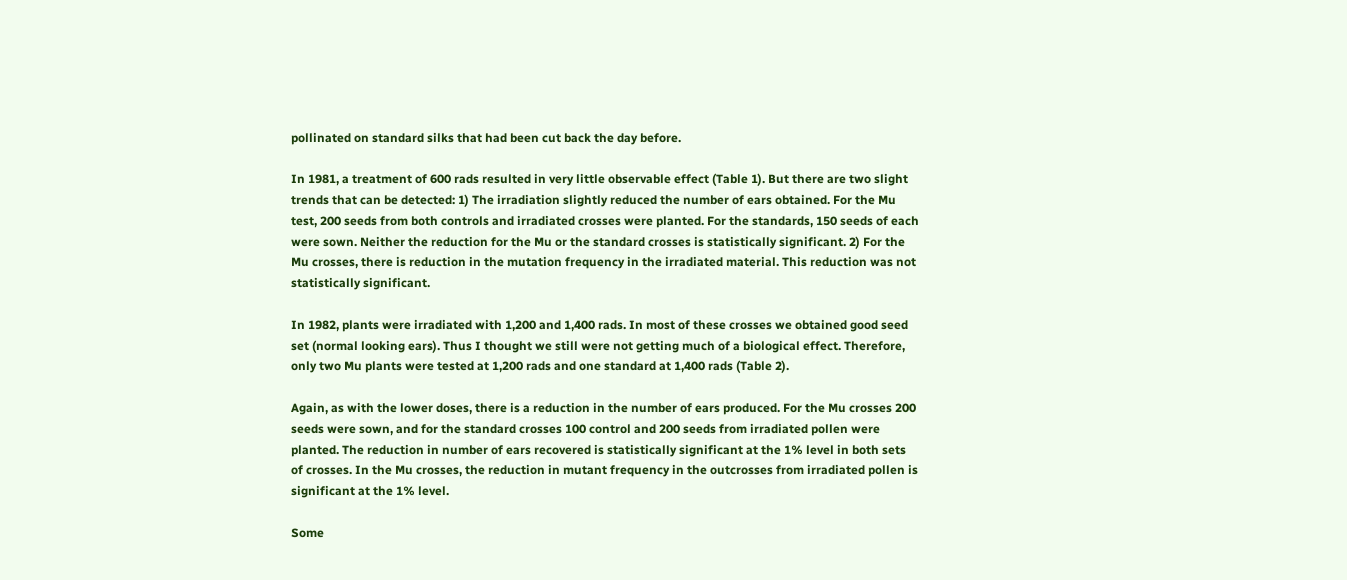pollinated on standard silks that had been cut back the day before.

In 1981, a treatment of 600 rads resulted in very little observable effect (Table 1). But there are two slight trends that can be detected: 1) The irradiation slightly reduced the number of ears obtained. For the Mu test, 200 seeds from both controls and irradiated crosses were planted. For the standards, 150 seeds of each were sown. Neither the reduction for the Mu or the standard crosses is statistically significant. 2) For the Mu crosses, there is reduction in the mutation frequency in the irradiated material. This reduction was not statistically significant.

In 1982, plants were irradiated with 1,200 and 1,400 rads. In most of these crosses we obtained good seed set (normal looking ears). Thus I thought we still were not getting much of a biological effect. Therefore, only two Mu plants were tested at 1,200 rads and one standard at 1,400 rads (Table 2).

Again, as with the lower doses, there is a reduction in the number of ears produced. For the Mu crosses 200 seeds were sown, and for the standard crosses 100 control and 200 seeds from irradiated pollen were planted. The reduction in number of ears recovered is statistically significant at the 1% level in both sets of crosses. In the Mu crosses, the reduction in mutant frequency in the outcrosses from irradiated pollen is significant at the 1% level.

Some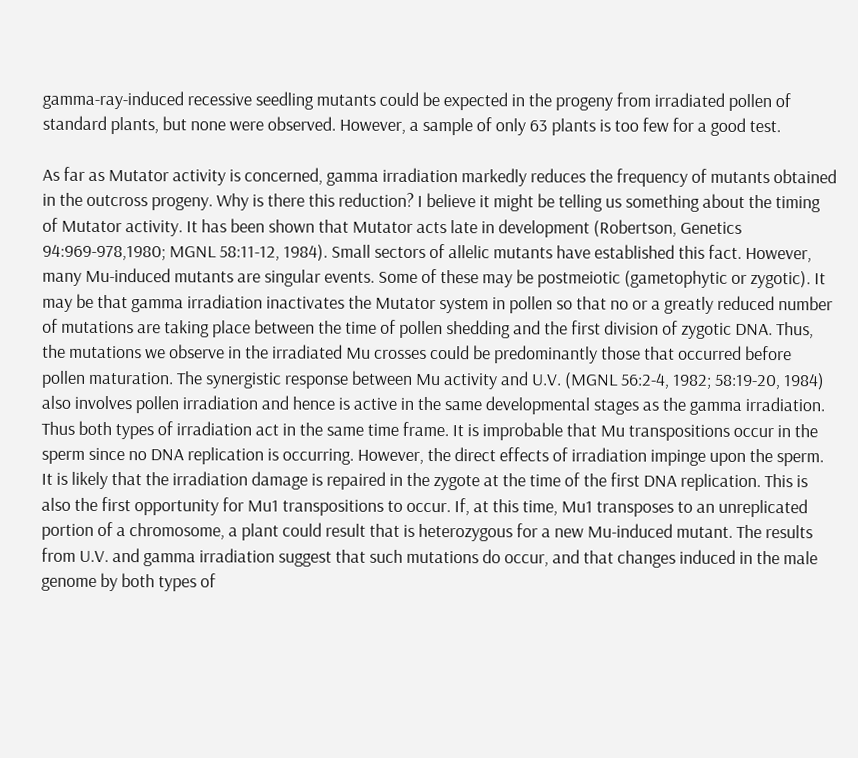gamma-ray-induced recessive seedling mutants could be expected in the progeny from irradiated pollen of standard plants, but none were observed. However, a sample of only 63 plants is too few for a good test.

As far as Mutator activity is concerned, gamma irradiation markedly reduces the frequency of mutants obtained in the outcross progeny. Why is there this reduction? I believe it might be telling us something about the timing of Mutator activity. It has been shown that Mutator acts late in development (Robertson, Genetics 94:969-978,1980; MGNL 58:11-12, 1984). Small sectors of allelic mutants have established this fact. However, many Mu-induced mutants are singular events. Some of these may be postmeiotic (gametophytic or zygotic). It may be that gamma irradiation inactivates the Mutator system in pollen so that no or a greatly reduced number of mutations are taking place between the time of pollen shedding and the first division of zygotic DNA. Thus, the mutations we observe in the irradiated Mu crosses could be predominantly those that occurred before pollen maturation. The synergistic response between Mu activity and U.V. (MGNL 56:2-4, 1982; 58:19-20, 1984) also involves pollen irradiation and hence is active in the same developmental stages as the gamma irradiation. Thus both types of irradiation act in the same time frame. It is improbable that Mu transpositions occur in the sperm since no DNA replication is occurring. However, the direct effects of irradiation impinge upon the sperm. It is likely that the irradiation damage is repaired in the zygote at the time of the first DNA replication. This is also the first opportunity for Mu1 transpositions to occur. If, at this time, Mu1 transposes to an unreplicated portion of a chromosome, a plant could result that is heterozygous for a new Mu-induced mutant. The results from U.V. and gamma irradiation suggest that such mutations do occur, and that changes induced in the male genome by both types of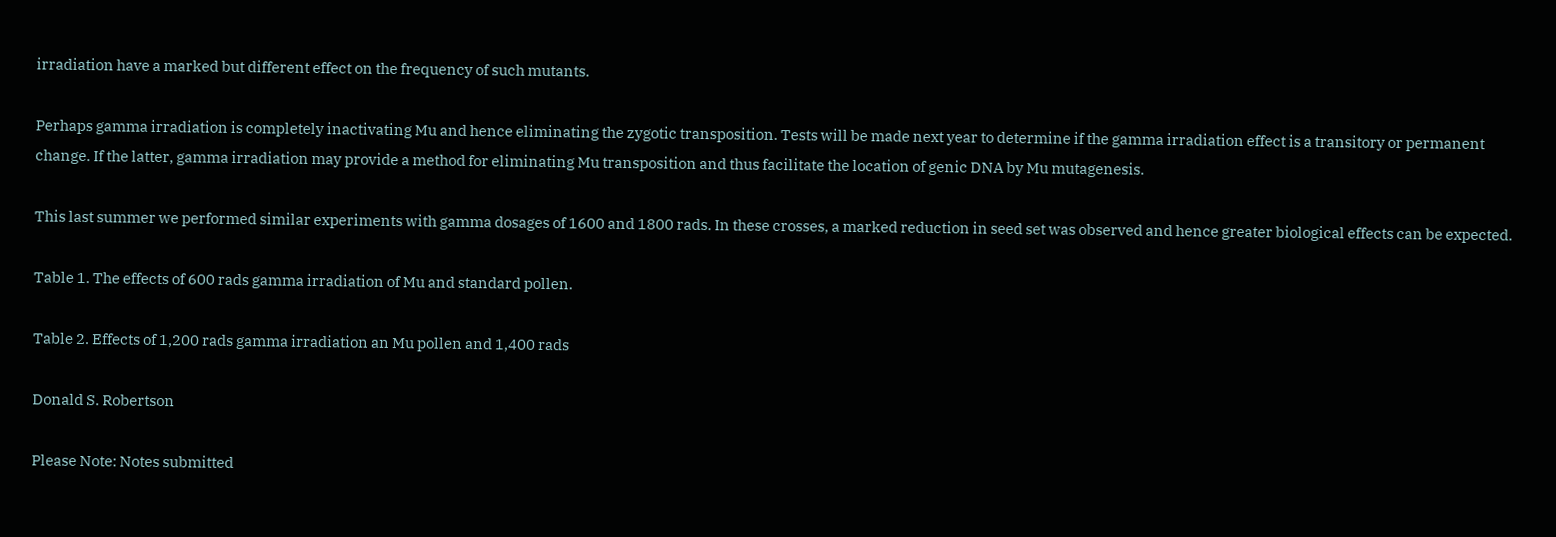irradiation have a marked but different effect on the frequency of such mutants.

Perhaps gamma irradiation is completely inactivating Mu and hence eliminating the zygotic transposition. Tests will be made next year to determine if the gamma irradiation effect is a transitory or permanent change. If the latter, gamma irradiation may provide a method for eliminating Mu transposition and thus facilitate the location of genic DNA by Mu mutagenesis.

This last summer we performed similar experiments with gamma dosages of 1600 and 1800 rads. In these crosses, a marked reduction in seed set was observed and hence greater biological effects can be expected.

Table 1. The effects of 600 rads gamma irradiation of Mu and standard pollen.

Table 2. Effects of 1,200 rads gamma irradiation an Mu pollen and 1,400 rads

Donald S. Robertson

Please Note: Notes submitted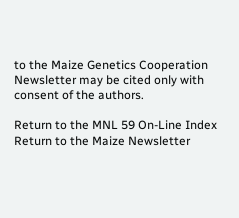to the Maize Genetics Cooperation Newsletter may be cited only with consent of the authors.

Return to the MNL 59 On-Line Index
Return to the Maize Newsletter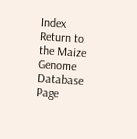Index
Return to the Maize Genome Database Page